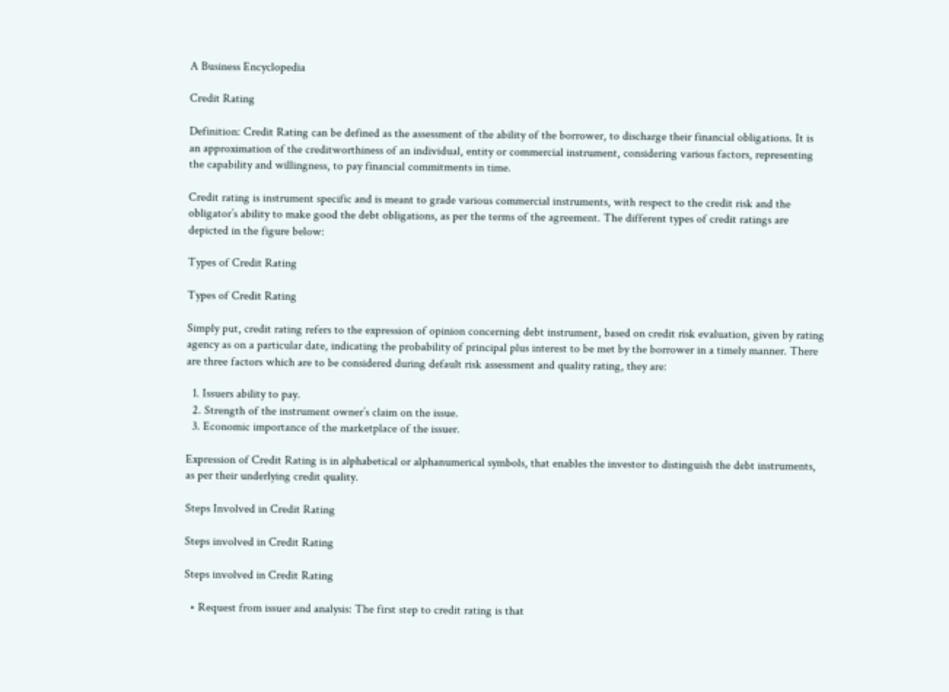A Business Encyclopedia

Credit Rating

Definition: Credit Rating can be defined as the assessment of the ability of the borrower, to discharge their financial obligations. It is an approximation of the creditworthiness of an individual, entity or commercial instrument, considering various factors, representing the capability and willingness, to pay financial commitments in time.

Credit rating is instrument specific and is meant to grade various commercial instruments, with respect to the credit risk and the obligator’s ability to make good the debt obligations, as per the terms of the agreement. The different types of credit ratings are depicted in the figure below:

Types of Credit Rating

Types of Credit Rating

Simply put, credit rating refers to the expression of opinion concerning debt instrument, based on credit risk evaluation, given by rating agency as on a particular date, indicating the probability of principal plus interest to be met by the borrower in a timely manner. There are three factors which are to be considered during default risk assessment and quality rating, they are:

  1. Issuers ability to pay.
  2. Strength of the instrument owner’s claim on the issue.
  3. Economic importance of the marketplace of the issuer.

Expression of Credit Rating is in alphabetical or alphanumerical symbols, that enables the investor to distinguish the debt instruments, as per their underlying credit quality.

Steps Involved in Credit Rating

Steps involved in Credit Rating

Steps involved in Credit Rating

  • Request from issuer and analysis: The first step to credit rating is that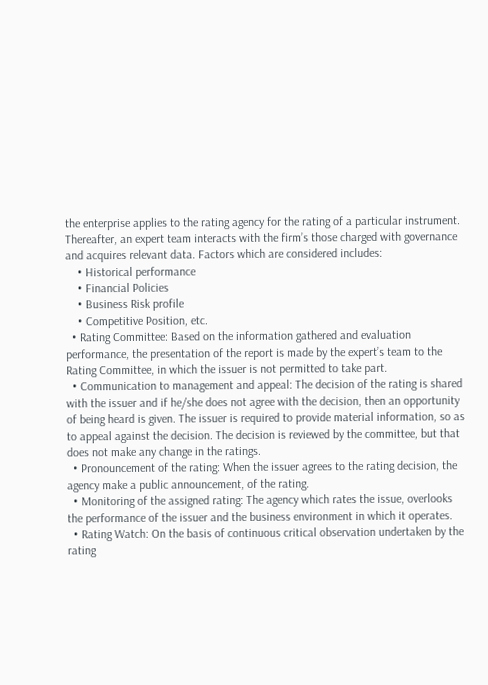the enterprise applies to the rating agency for the rating of a particular instrument. Thereafter, an expert team interacts with the firm’s those charged with governance and acquires relevant data. Factors which are considered includes:
    • Historical performance
    • Financial Policies
    • Business Risk profile
    • Competitive Position, etc.
  • Rating Committee: Based on the information gathered and evaluation performance, the presentation of the report is made by the expert’s team to the Rating Committee, in which the issuer is not permitted to take part.
  • Communication to management and appeal: The decision of the rating is shared with the issuer and if he/she does not agree with the decision, then an opportunity of being heard is given. The issuer is required to provide material information, so as to appeal against the decision. The decision is reviewed by the committee, but that does not make any change in the ratings.
  • Pronouncement of the rating: When the issuer agrees to the rating decision, the agency make a public announcement, of the rating.
  • Monitoring of the assigned rating: The agency which rates the issue, overlooks the performance of the issuer and the business environment in which it operates.
  • Rating Watch: On the basis of continuous critical observation undertaken by the rating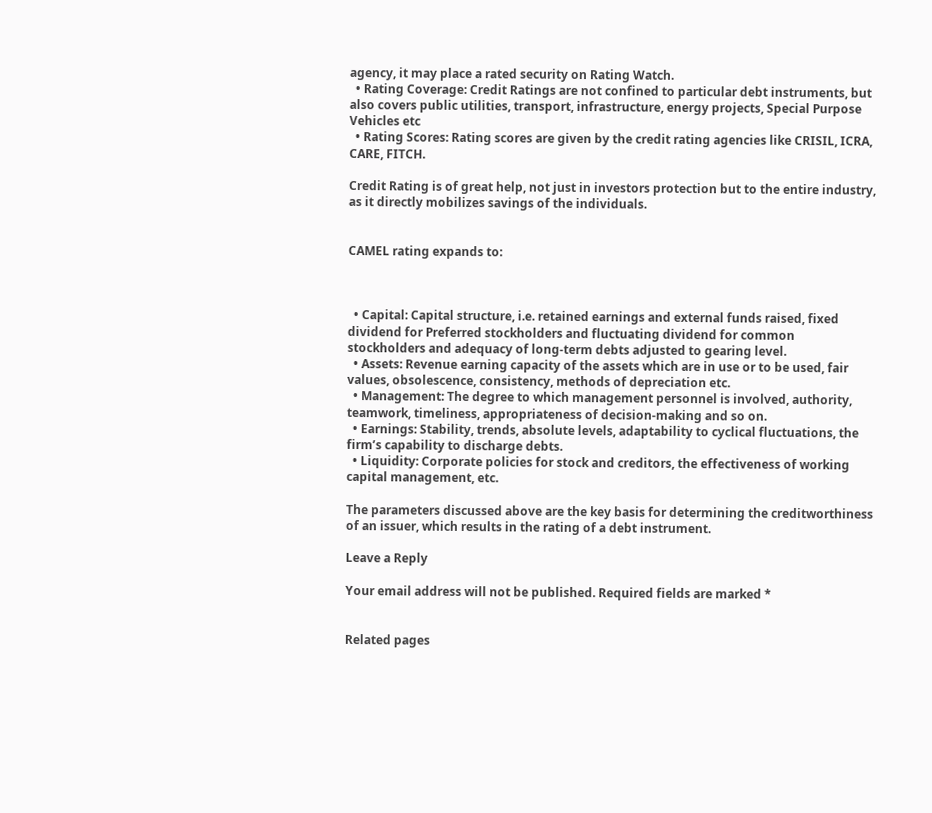agency, it may place a rated security on Rating Watch.
  • Rating Coverage: Credit Ratings are not confined to particular debt instruments, but also covers public utilities, transport, infrastructure, energy projects, Special Purpose Vehicles etc
  • Rating Scores: Rating scores are given by the credit rating agencies like CRISIL, ICRA, CARE, FITCH.

Credit Rating is of great help, not just in investors protection but to the entire industry, as it directly mobilizes savings of the individuals.


CAMEL rating expands to:



  • Capital: Capital structure, i.e. retained earnings and external funds raised, fixed dividend for Preferred stockholders and fluctuating dividend for common stockholders and adequacy of long-term debts adjusted to gearing level.
  • Assets: Revenue earning capacity of the assets which are in use or to be used, fair values, obsolescence, consistency, methods of depreciation etc.
  • Management: The degree to which management personnel is involved, authority, teamwork, timeliness, appropriateness of decision-making and so on.
  • Earnings: Stability, trends, absolute levels, adaptability to cyclical fluctuations, the firm’s capability to discharge debts.
  • Liquidity: Corporate policies for stock and creditors, the effectiveness of working capital management, etc.

The parameters discussed above are the key basis for determining the creditworthiness of an issuer, which results in the rating of a debt instrument.

Leave a Reply

Your email address will not be published. Required fields are marked *


Related pages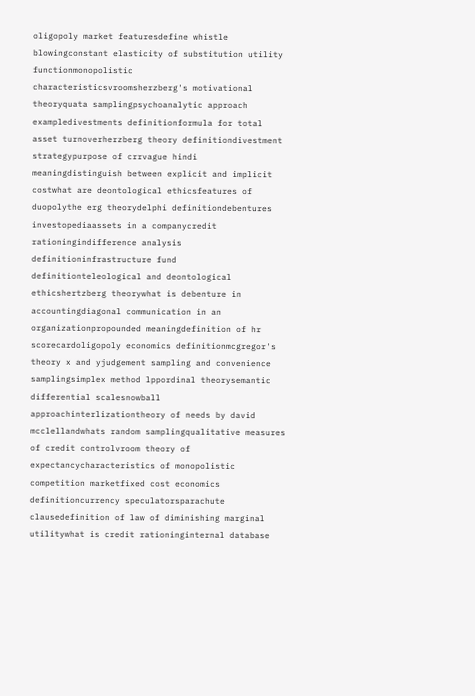oligopoly market featuresdefine whistle blowingconstant elasticity of substitution utility functionmonopolistic characteristicsvroomsherzberg's motivational theoryquata samplingpsychoanalytic approach exampledivestments definitionformula for total asset turnoverherzberg theory definitiondivestment strategypurpose of crrvague hindi meaningdistinguish between explicit and implicit costwhat are deontological ethicsfeatures of duopolythe erg theorydelphi definitiondebentures investopediaassets in a companycredit rationingindifference analysis definitioninfrastructure fund definitionteleological and deontological ethicshertzberg theorywhat is debenture in accountingdiagonal communication in an organizationpropounded meaningdefinition of hr scorecardoligopoly economics definitionmcgregor's theory x and yjudgement sampling and convenience samplingsimplex method lppordinal theorysemantic differential scalesnowball approachinterlizationtheory of needs by david mcclellandwhats random samplingqualitative measures of credit controlvroom theory of expectancycharacteristics of monopolistic competition marketfixed cost economics definitioncurrency speculatorsparachute clausedefinition of law of diminishing marginal utilitywhat is credit rationinginternal database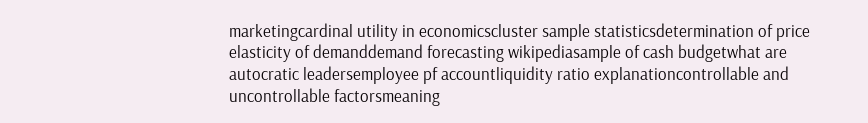marketingcardinal utility in economicscluster sample statisticsdetermination of price elasticity of demanddemand forecasting wikipediasample of cash budgetwhat are autocratic leadersemployee pf accountliquidity ratio explanationcontrollable and uncontrollable factorsmeaning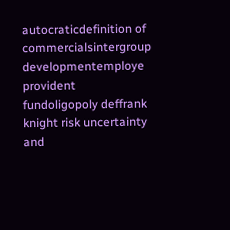autocraticdefinition of commercialsintergroup developmentemploye provident fundoligopoly deffrank knight risk uncertainty and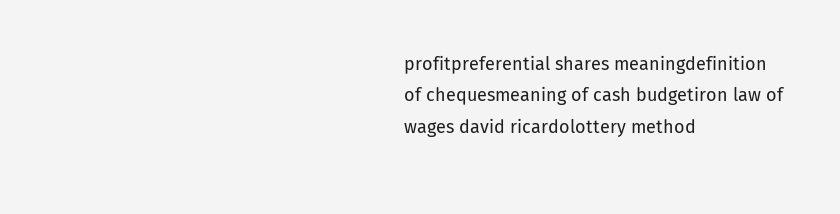profitpreferential shares meaningdefinition of chequesmeaning of cash budgetiron law of wages david ricardolottery method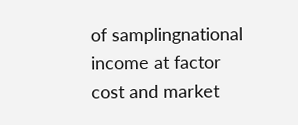of samplingnational income at factor cost and market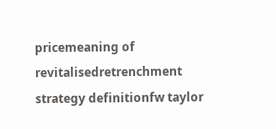pricemeaning of revitalisedretrenchment strategy definitionfw taylor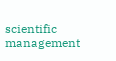scientific management